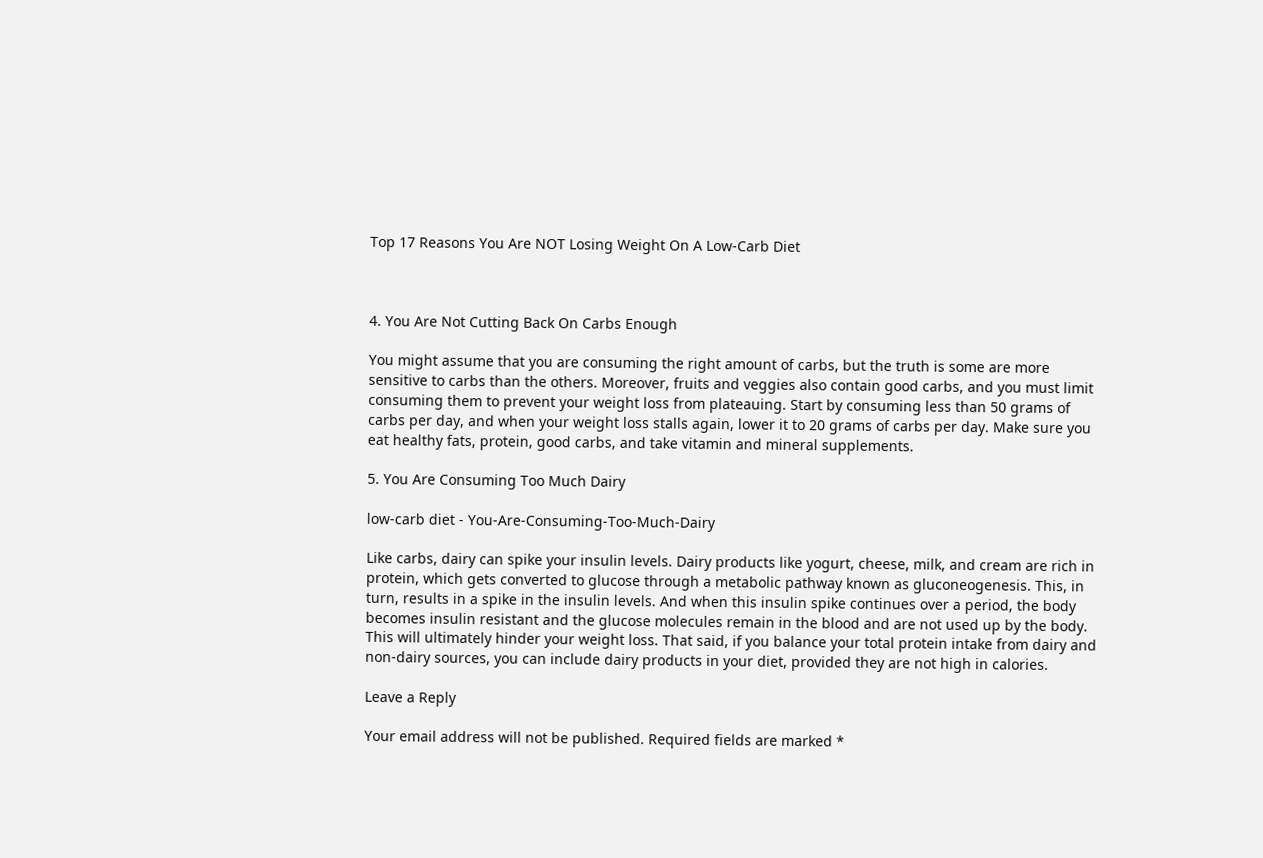Top 17 Reasons You Are NOT Losing Weight On A Low-Carb Diet



4. You Are Not Cutting Back On Carbs Enough

You might assume that you are consuming the right amount of carbs, but the truth is some are more sensitive to carbs than the others. Moreover, fruits and veggies also contain good carbs, and you must limit consuming them to prevent your weight loss from plateauing. Start by consuming less than 50 grams of carbs per day, and when your weight loss stalls again, lower it to 20 grams of carbs per day. Make sure you eat healthy fats, protein, good carbs, and take vitamin and mineral supplements.

5. You Are Consuming Too Much Dairy

low-carb diet - You-Are-Consuming-Too-Much-Dairy

Like carbs, dairy can spike your insulin levels. Dairy products like yogurt, cheese, milk, and cream are rich in protein, which gets converted to glucose through a metabolic pathway known as gluconeogenesis. This, in turn, results in a spike in the insulin levels. And when this insulin spike continues over a period, the body becomes insulin resistant and the glucose molecules remain in the blood and are not used up by the body. This will ultimately hinder your weight loss. That said, if you balance your total protein intake from dairy and non-dairy sources, you can include dairy products in your diet, provided they are not high in calories.

Leave a Reply

Your email address will not be published. Required fields are marked *